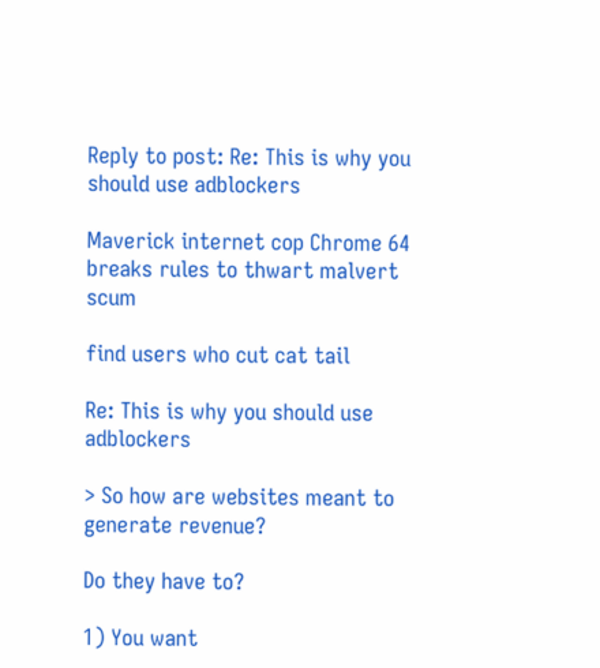Reply to post: Re: This is why you should use adblockers

Maverick internet cop Chrome 64 breaks rules to thwart malvert scum

find users who cut cat tail

Re: This is why you should use adblockers

> So how are websites meant to generate revenue?

Do they have to?

1) You want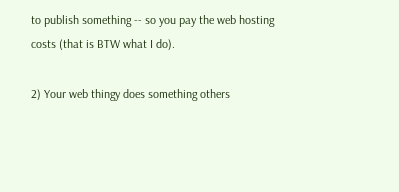to publish something -- so you pay the web hosting costs (that is BTW what I do).

2) Your web thingy does something others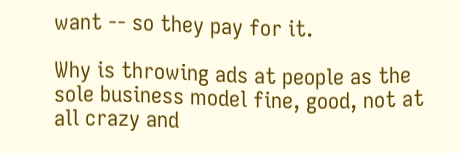want -- so they pay for it.

Why is throwing ads at people as the sole business model fine, good, not at all crazy and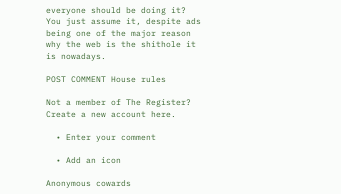everyone should be doing it? You just assume it, despite ads being one of the major reason why the web is the shithole it is nowadays.

POST COMMENT House rules

Not a member of The Register? Create a new account here.

  • Enter your comment

  • Add an icon

Anonymous cowards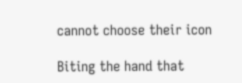cannot choose their icon

Biting the hand that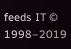feeds IT © 1998–2019